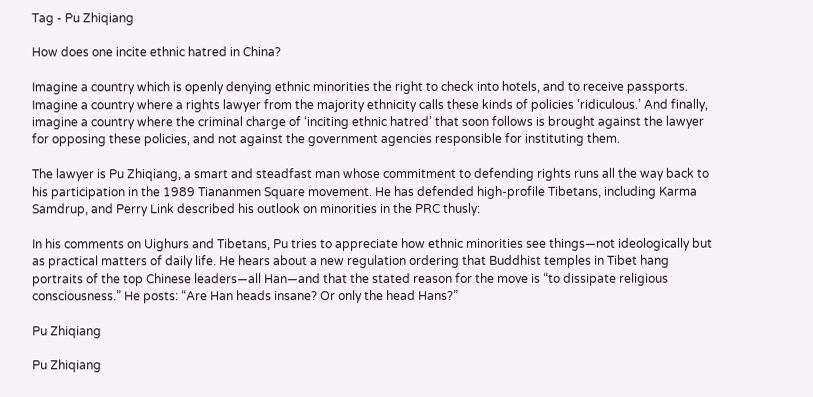Tag - Pu Zhiqiang

How does one incite ethnic hatred in China?

Imagine a country which is openly denying ethnic minorities the right to check into hotels, and to receive passports. Imagine a country where a rights lawyer from the majority ethnicity calls these kinds of policies ‘ridiculous.’ And finally, imagine a country where the criminal charge of ‘inciting ethnic hatred’ that soon follows is brought against the lawyer for opposing these policies, and not against the government agencies responsible for instituting them.

The lawyer is Pu Zhiqiang, a smart and steadfast man whose commitment to defending rights runs all the way back to his participation in the 1989 Tiananmen Square movement. He has defended high-profile Tibetans, including Karma Samdrup, and Perry Link described his outlook on minorities in the PRC thusly:

In his comments on Uighurs and Tibetans, Pu tries to appreciate how ethnic minorities see things—not ideologically but as practical matters of daily life. He hears about a new regulation ordering that Buddhist temples in Tibet hang portraits of the top Chinese leaders—all Han—and that the stated reason for the move is “to dissipate religious consciousness.” He posts: “Are Han heads insane? Or only the head Hans?”

Pu Zhiqiang

Pu Zhiqiang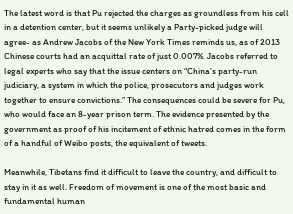The latest word is that Pu rejected the charges as groundless from his cell in a detention center, but it seems unlikely a Party-picked judge will agree- as Andrew Jacobs of the New York Times reminds us, as of 2013 Chinese courts had an acquittal rate of just 0.007%. Jacobs referred to legal experts who say that the issue centers on “China’s party-run judiciary, a system in which the police, prosecutors and judges work together to ensure convictions.” The consequences could be severe for Pu, who would face an 8-year prison term. The evidence presented by the government as proof of his incitement of ethnic hatred comes in the form of a handful of Weibo posts, the equivalent of tweets.

Meanwhile, Tibetans find it difficult to leave the country, and difficult to stay in it as well. Freedom of movement is one of the most basic and fundamental human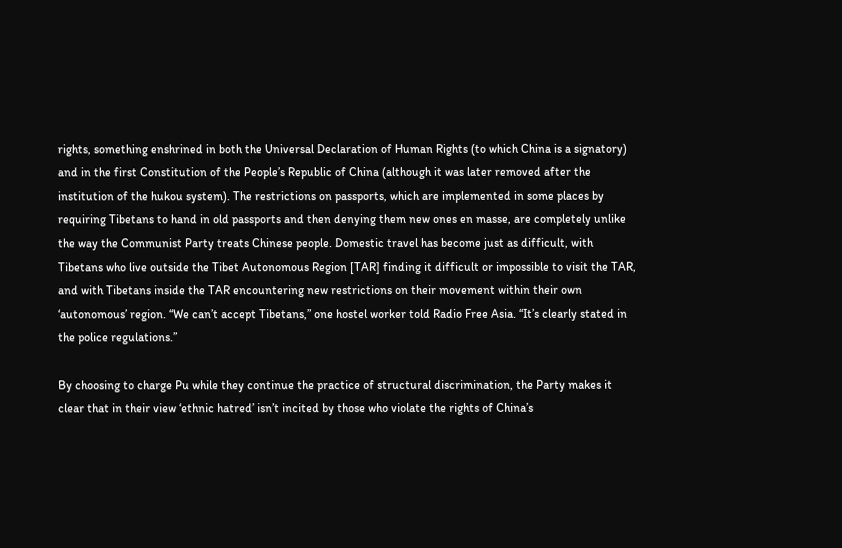rights, something enshrined in both the Universal Declaration of Human Rights (to which China is a signatory) and in the first Constitution of the People’s Republic of China (although it was later removed after the institution of the hukou system). The restrictions on passports, which are implemented in some places by requiring Tibetans to hand in old passports and then denying them new ones en masse, are completely unlike the way the Communist Party treats Chinese people. Domestic travel has become just as difficult, with Tibetans who live outside the Tibet Autonomous Region [TAR] finding it difficult or impossible to visit the TAR, and with Tibetans inside the TAR encountering new restrictions on their movement within their own ‘autonomous’ region. “We can’t accept Tibetans,” one hostel worker told Radio Free Asia. “It’s clearly stated in the police regulations.”

By choosing to charge Pu while they continue the practice of structural discrimination, the Party makes it clear that in their view ‘ethnic hatred’ isn’t incited by those who violate the rights of China’s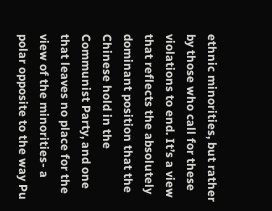ethnic minorities, but rather by those who call for these violations to end. It’s a view that reflects the absolutely dominant position that the Chinese hold in the Communist Party, and one that leaves no place for the view of the minorities- a polar opposite to the way Pu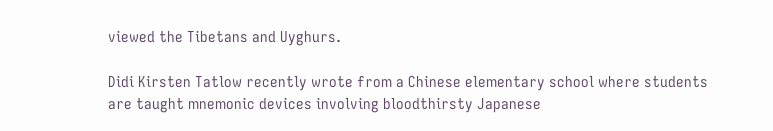viewed the Tibetans and Uyghurs.

Didi Kirsten Tatlow recently wrote from a Chinese elementary school where students are taught mnemonic devices involving bloodthirsty Japanese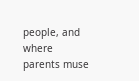people, and where parents muse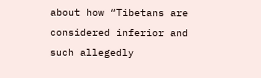about how “Tibetans are considered inferior and such allegedly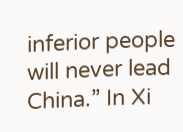inferior people will never lead China.” In Xi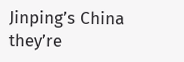Jinping’s China they’re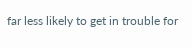far less likely to get in trouble for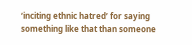‘inciting ethnic hatred’ for saying something like that than someone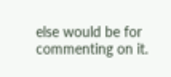else would be for commenting on it.